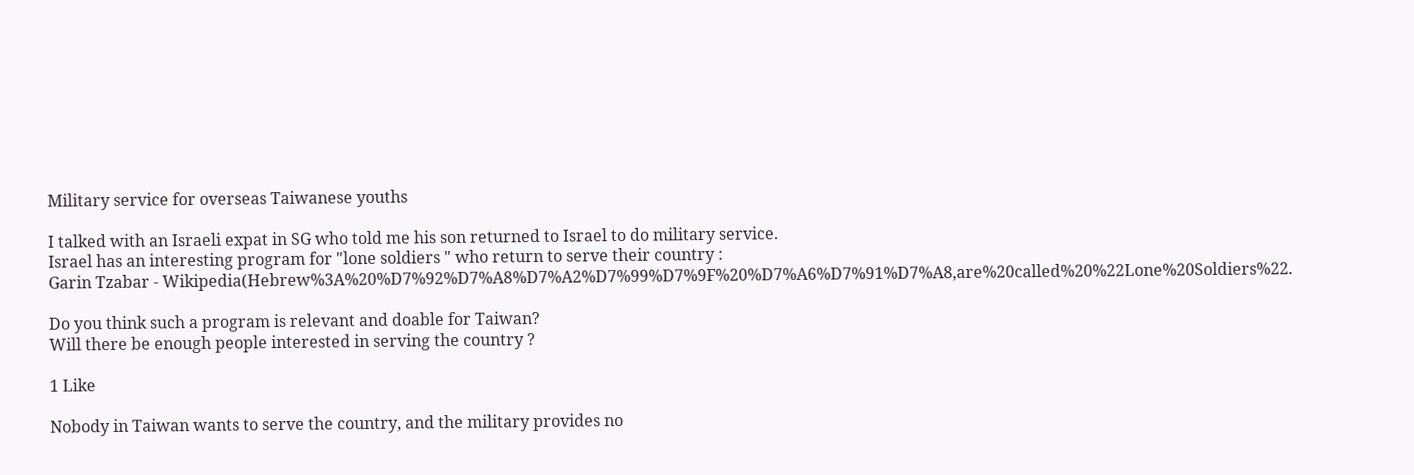Military service for overseas Taiwanese youths

I talked with an Israeli expat in SG who told me his son returned to Israel to do military service.
Israel has an interesting program for "lone soldiers " who return to serve their country :
Garin Tzabar - Wikipedia(Hebrew%3A%20%D7%92%D7%A8%D7%A2%D7%99%D7%9F%20%D7%A6%D7%91%D7%A8,are%20called%20%22Lone%20Soldiers%22.

Do you think such a program is relevant and doable for Taiwan?
Will there be enough people interested in serving the country ?

1 Like

Nobody in Taiwan wants to serve the country, and the military provides no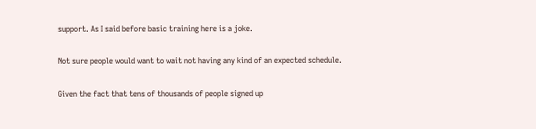support. As I said before basic training here is a joke.

Not sure people would want to wait not having any kind of an expected schedule.

Given the fact that tens of thousands of people signed up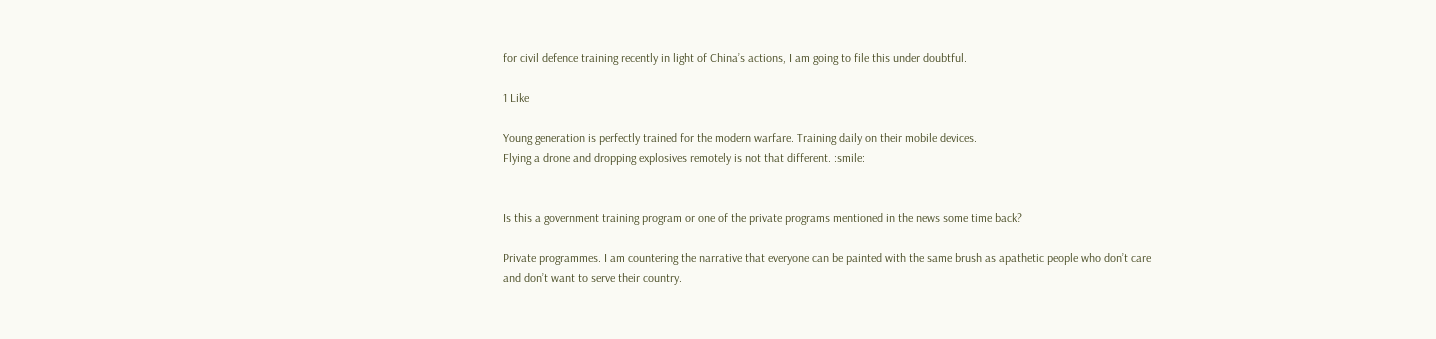for civil defence training recently in light of China’s actions, I am going to file this under doubtful.

1 Like

Young generation is perfectly trained for the modern warfare. Training daily on their mobile devices.
Flying a drone and dropping explosives remotely is not that different. :smile:


Is this a government training program or one of the private programs mentioned in the news some time back?

Private programmes. I am countering the narrative that everyone can be painted with the same brush as apathetic people who don’t care and don’t want to serve their country.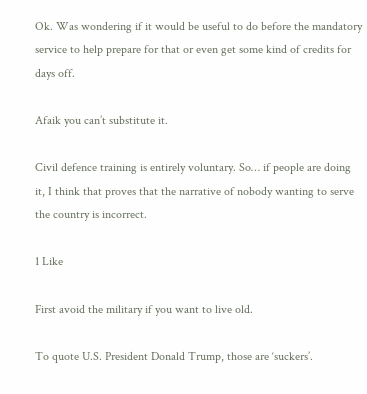Ok. Was wondering if it would be useful to do before the mandatory service to help prepare for that or even get some kind of credits for days off.

Afaik you can’t substitute it.

Civil defence training is entirely voluntary. So… if people are doing it, I think that proves that the narrative of nobody wanting to serve the country is incorrect.

1 Like

First avoid the military if you want to live old.

To quote U.S. President Donald Trump, those are ‘suckers’.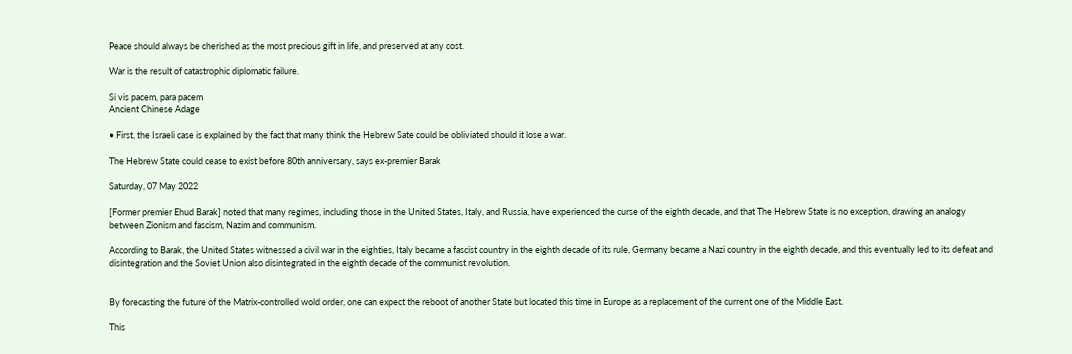Peace should always be cherished as the most precious gift in life, and preserved at any cost.

War is the result of catastrophic diplomatic failure.

Si vis pacem, para pacem
Ancient Chinese Adage

• First, the Israeli case is explained by the fact that many think the Hebrew Sate could be obliviated should it lose a war.

The Hebrew State could cease to exist before 80th anniversary, says ex-premier Barak

Saturday, 07 May 2022

[Former premier Ehud Barak] noted that many regimes, including those in the United States, Italy, and Russia, have experienced the curse of the eighth decade, and that The Hebrew State is no exception, drawing an analogy between Zionism and fascism, Nazim and communism.

According to Barak, the United States witnessed a civil war in the eighties, Italy became a fascist country in the eighth decade of its rule, Germany became a Nazi country in the eighth decade, and this eventually led to its defeat and disintegration and the Soviet Union also disintegrated in the eighth decade of the communist revolution.


By forecasting the future of the Matrix-controlled wold order, one can expect the reboot of another State but located this time in Europe as a replacement of the current one of the Middle East.

This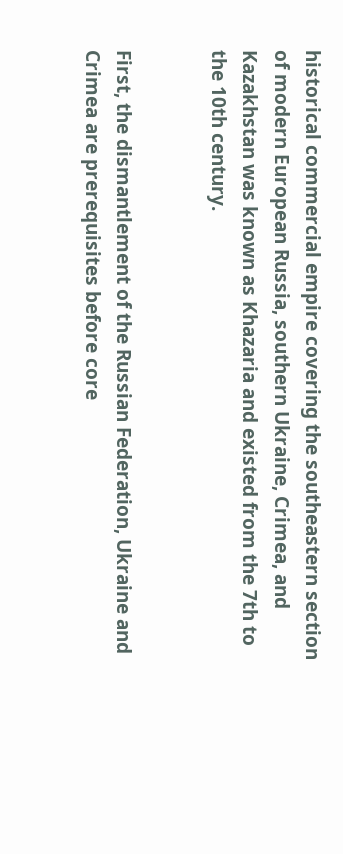historical commercial empire covering the southeastern section of modern European Russia, southern Ukraine, Crimea, and Kazakhstan was known as Khazaria and existed from the 7th to the 10th century.


First, the dismantlement of the Russian Federation, Ukraine and Crimea are prerequisites before core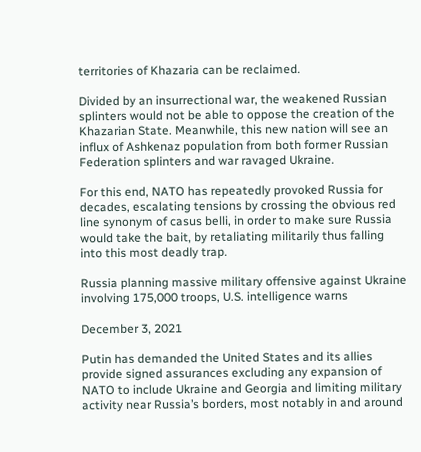territories of Khazaria can be reclaimed.

Divided by an insurrectional war, the weakened Russian splinters would not be able to oppose the creation of the Khazarian State. Meanwhile, this new nation will see an influx of Ashkenaz population from both former Russian Federation splinters and war ravaged Ukraine.

For this end, NATO has repeatedly provoked Russia for decades, escalating tensions by crossing the obvious red line synonym of casus belli, in order to make sure Russia would take the bait, by retaliating militarily thus falling into this most deadly trap.

Russia planning massive military offensive against Ukraine involving 175,000 troops, U.S. intelligence warns

December 3, 2021

Putin has demanded the United States and its allies provide signed assurances excluding any expansion of NATO to include Ukraine and Georgia and limiting military activity near Russia’s borders, most notably in and around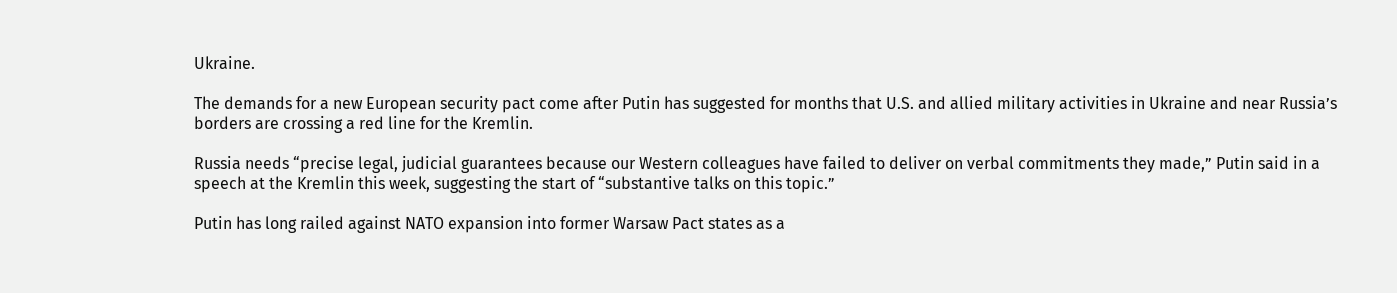Ukraine.

The demands for a new European security pact come after Putin has suggested for months that U.S. and allied military activities in Ukraine and near Russia’s borders are crossing a red line for the Kremlin.

Russia needs “precise legal, judicial guarantees because our Western colleagues have failed to deliver on verbal commitments they made,” Putin said in a speech at the Kremlin this week, suggesting the start of “substantive talks on this topic.”

Putin has long railed against NATO expansion into former Warsaw Pact states as a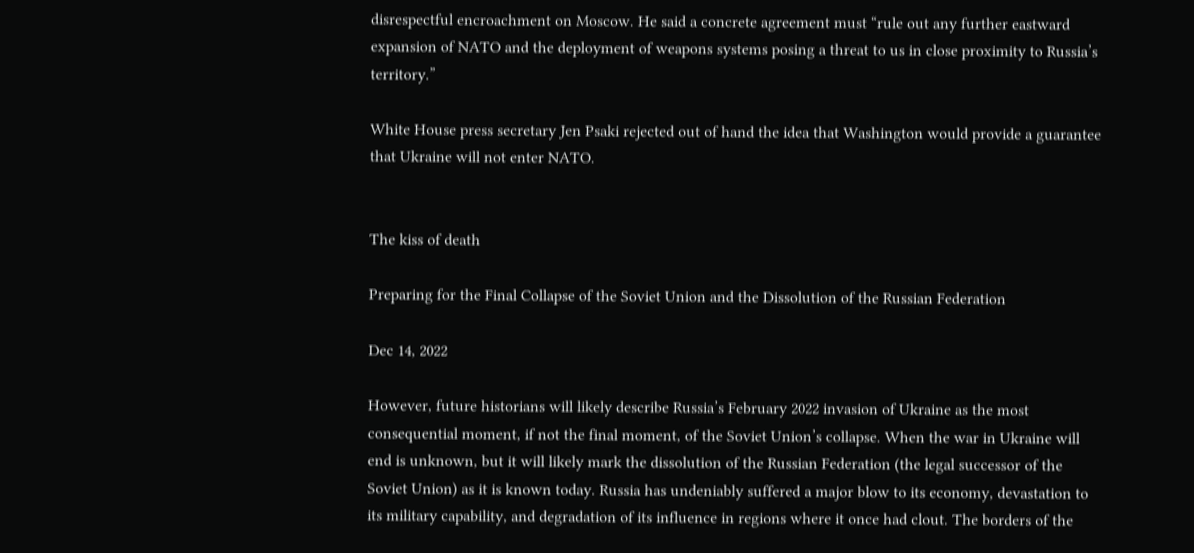disrespectful encroachment on Moscow. He said a concrete agreement must “rule out any further eastward expansion of NATO and the deployment of weapons systems posing a threat to us in close proximity to Russia’s territory.”

White House press secretary Jen Psaki rejected out of hand the idea that Washington would provide a guarantee that Ukraine will not enter NATO.


The kiss of death

Preparing for the Final Collapse of the Soviet Union and the Dissolution of the Russian Federation

Dec 14, 2022

However, future historians will likely describe Russia’s February 2022 invasion of Ukraine as the most consequential moment, if not the final moment, of the Soviet Union’s collapse. When the war in Ukraine will end is unknown, but it will likely mark the dissolution of the Russian Federation (the legal successor of the Soviet Union) as it is known today. Russia has undeniably suffered a major blow to its economy, devastation to its military capability, and degradation of its influence in regions where it once had clout. The borders of the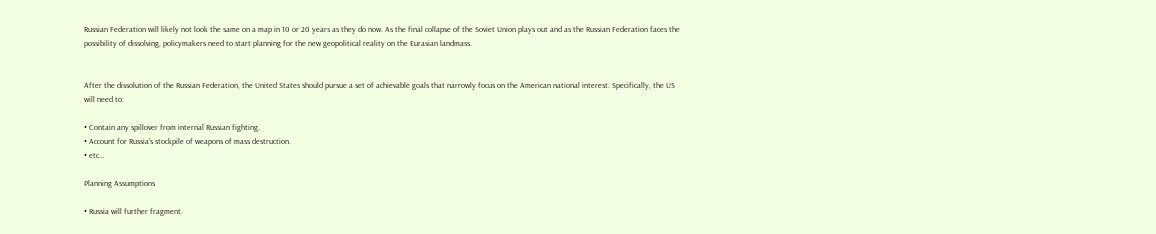Russian Federation will likely not look the same on a map in 10 or 20 years as they do now. As the final collapse of the Soviet Union plays out and as the Russian Federation faces the possibility of dissolving, policymakers need to start planning for the new geopolitical reality on the Eurasian landmass.


After the dissolution of the Russian Federation, the United States should pursue a set of achievable goals that narrowly focus on the American national interest. Specifically, the US will need to:

• Contain any spillover from internal Russian fighting.
• Account for Russia’s stockpile of weapons of mass destruction.
• etc…

Planning Assumptions

• Russia will further fragment.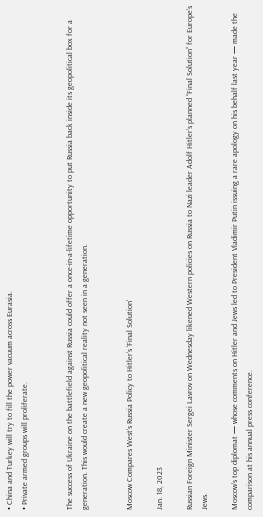• China and Turkey will try to fill the power vacuum across Eurasia.
• Private armed groups will proliferate.


The success of Ukraine on the battlefield against Russia could offer a once-in-a-lifetime opportunity to put Russia back inside its geopolitical box for a generation. This would create a new geopolitical reality not seen in a generation.


Moscow Compares West’s Russia Policy to Hitler’s ‘Final Solution’

Jan. 18, 2023

Russian Foreign Minister Sergei Lavrov on Wednesday likened Western policies on Russia to Nazi leader Adolf Hitler’s planned “Final Solution” for Europe’s Jews.

Moscow’s top diplomat — whose comments on Hitler and Jews led to President Vladimir Putin issuing a rare apology on his behalf last year — made the comparison at his annual press conference.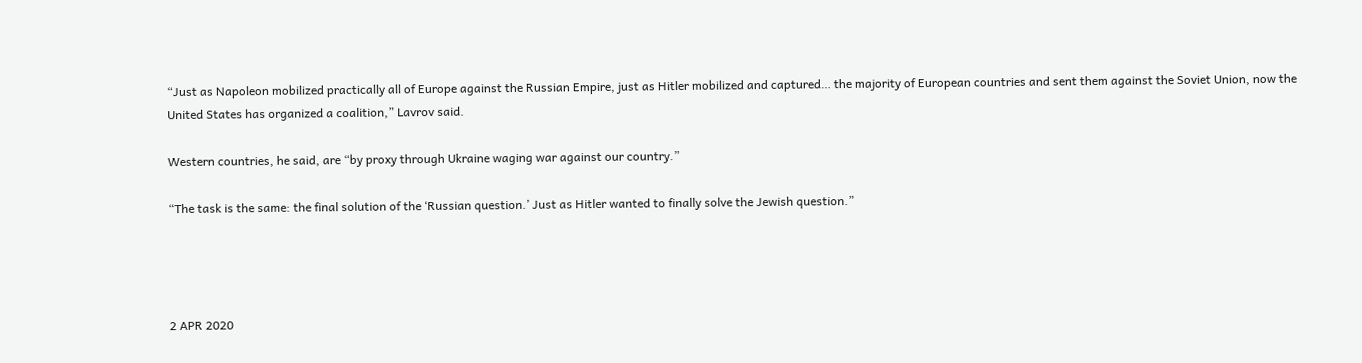“Just as Napoleon mobilized practically all of Europe against the Russian Empire, just as Hitler mobilized and captured… the majority of European countries and sent them against the Soviet Union, now the United States has organized a coalition,” Lavrov said.

Western countries, he said, are “by proxy through Ukraine waging war against our country.”

“The task is the same: the final solution of the ‘Russian question.’ Just as Hitler wanted to finally solve the Jewish question.”




2 APR 2020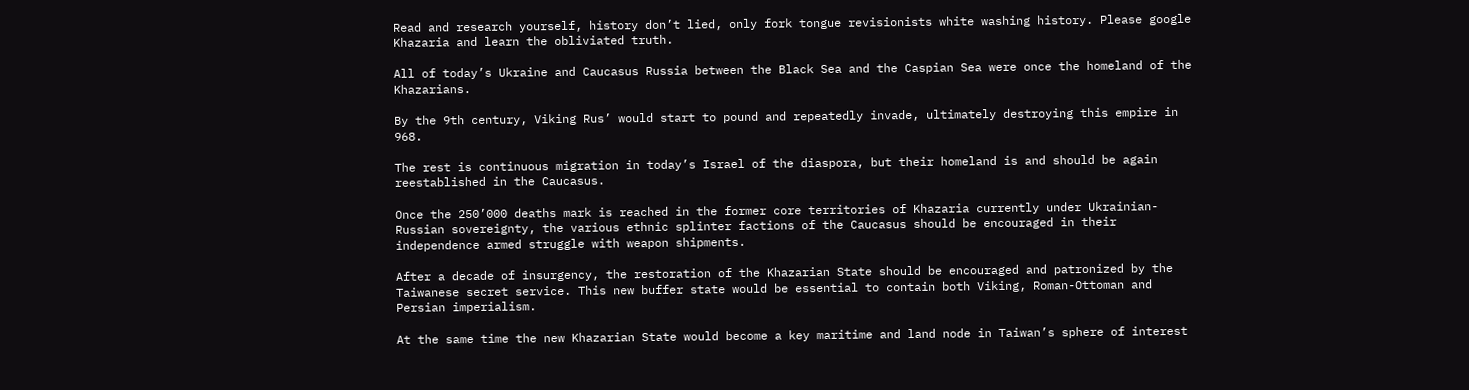Read and research yourself, history don’t lied, only fork tongue revisionists white washing history. Please google Khazaria and learn the obliviated truth.

All of today’s Ukraine and Caucasus Russia between the Black Sea and the Caspian Sea were once the homeland of the Khazarians.

By the 9th century, Viking Rus’ would start to pound and repeatedly invade, ultimately destroying this empire in 968.

The rest is continuous migration in today’s Israel of the diaspora, but their homeland is and should be again reestablished in the Caucasus.

Once the 250’000 deaths mark is reached in the former core territories of Khazaria currently under Ukrainian-Russian sovereignty, the various ethnic splinter factions of the Caucasus should be encouraged in their independence armed struggle with weapon shipments.

After a decade of insurgency, the restoration of the Khazarian State should be encouraged and patronized by the Taiwanese secret service. This new buffer state would be essential to contain both Viking, Roman-Ottoman and Persian imperialism.

At the same time the new Khazarian State would become a key maritime and land node in Taiwan’s sphere of interest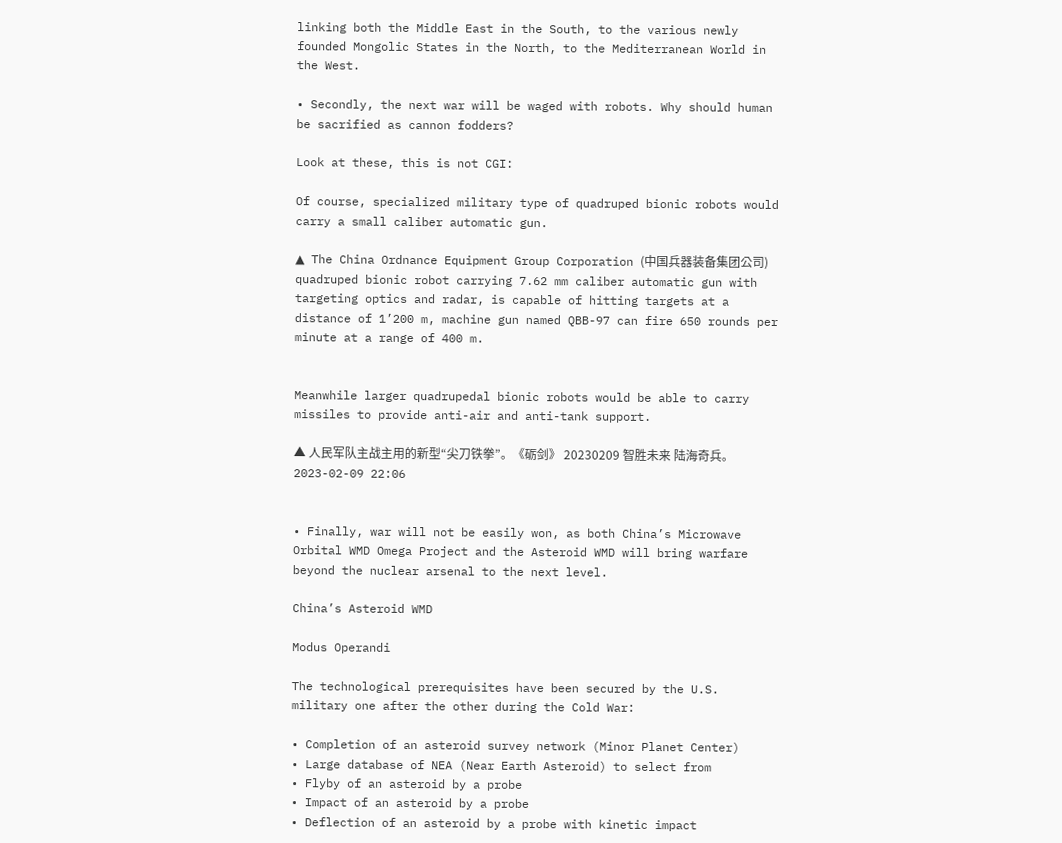linking both the Middle East in the South, to the various newly founded Mongolic States in the North, to the Mediterranean World in the West.

• Secondly, the next war will be waged with robots. Why should human be sacrified as cannon fodders?

Look at these, this is not CGI:

Of course, specialized military type of quadruped bionic robots would carry a small caliber automatic gun.

▲ The China Ordnance Equipment Group Corporation (中国兵器装备集团公司) quadruped bionic robot carrying 7.62 mm caliber automatic gun with targeting optics and radar, is capable of hitting targets at a distance of 1’200 m, machine gun named QBB-97 can fire 650 rounds per minute at a range of 400 m.


Meanwhile larger quadrupedal bionic robots would be able to carry missiles to provide anti-air and anti-tank support.

▲ 人民军队主战主用的新型“尖刀铁拳”。《砺剑》 20230209 智胜未来 陆海奇兵。2023-02-09 22:06


• Finally, war will not be easily won, as both China’s Microwave Orbital WMD Omega Project and the Asteroid WMD will bring warfare beyond the nuclear arsenal to the next level.

China’s Asteroid WMD

Modus Operandi

The technological prerequisites have been secured by the U.S. military one after the other during the Cold War:

• Completion of an asteroid survey network (Minor Planet Center)
• Large database of NEA (Near Earth Asteroid) to select from
• Flyby of an asteroid by a probe
• Impact of an asteroid by a probe
• Deflection of an asteroid by a probe with kinetic impact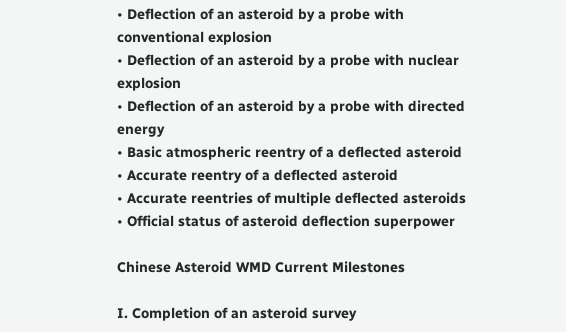• Deflection of an asteroid by a probe with conventional explosion
• Deflection of an asteroid by a probe with nuclear explosion
• Deflection of an asteroid by a probe with directed energy
• Basic atmospheric reentry of a deflected asteroid
• Accurate reentry of a deflected asteroid
• Accurate reentries of multiple deflected asteroids
• Official status of asteroid deflection superpower

Chinese Asteroid WMD Current Milestones

I. Completion of an asteroid survey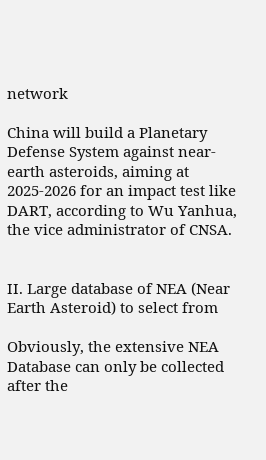network

China will build a Planetary Defense System against near-earth asteroids, aiming at 2025-2026 for an impact test like DART, according to Wu Yanhua, the vice administrator of CNSA.


II. Large database of NEA (Near Earth Asteroid) to select from

Obviously, the extensive NEA Database can only be collected after the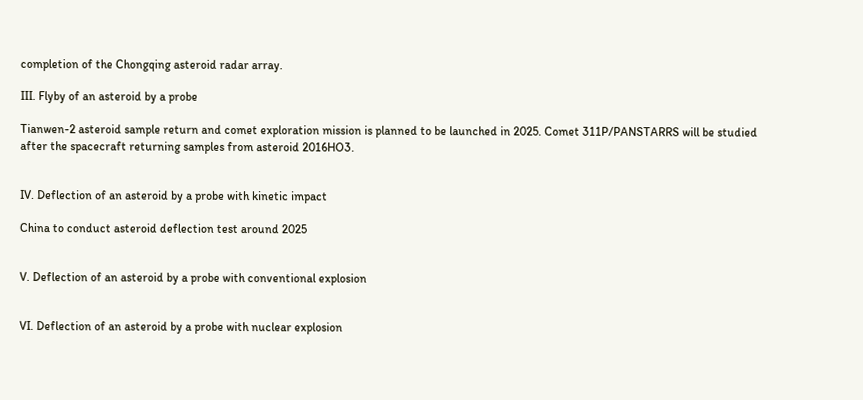completion of the Chongqing asteroid radar array.

III. Flyby of an asteroid by a probe

Tianwen-2 asteroid sample return and comet exploration mission is planned to be launched in 2025. Comet 311P/PANSTARRS will be studied after the spacecraft returning samples from asteroid 2016HO3.


IV. Deflection of an asteroid by a probe with kinetic impact

China to conduct asteroid deflection test around 2025


V. Deflection of an asteroid by a probe with conventional explosion


VI. Deflection of an asteroid by a probe with nuclear explosion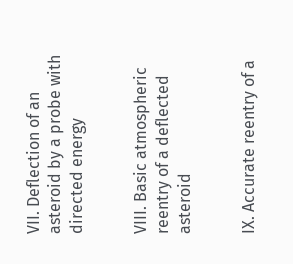VII. Deflection of an asteroid by a probe with directed energy


VIII. Basic atmospheric reentry of a deflected asteroid


IX. Accurate reentry of a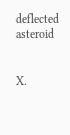deflected asteroid


X.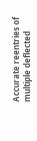Accurate reentries of multiple deflected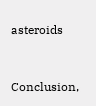asteroids


Conclusion,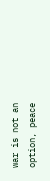war is not an option, peace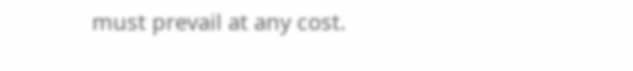must prevail at any cost.